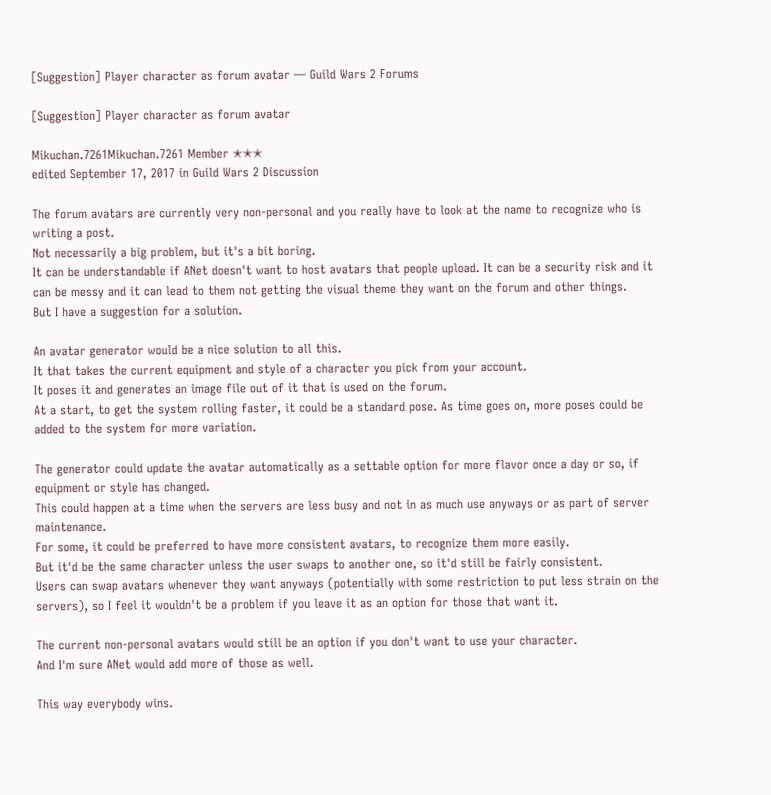[Suggestion] Player character as forum avatar — Guild Wars 2 Forums

[Suggestion] Player character as forum avatar

Mikuchan.7261Mikuchan.7261 Member ✭✭✭
edited September 17, 2017 in Guild Wars 2 Discussion

The forum avatars are currently very non-personal and you really have to look at the name to recognize who is writing a post.
Not necessarily a big problem, but it's a bit boring.
It can be understandable if ANet doesn't want to host avatars that people upload. It can be a security risk and it can be messy and it can lead to them not getting the visual theme they want on the forum and other things.
But I have a suggestion for a solution.

An avatar generator would be a nice solution to all this.
It that takes the current equipment and style of a character you pick from your account.
It poses it and generates an image file out of it that is used on the forum.
At a start, to get the system rolling faster, it could be a standard pose. As time goes on, more poses could be added to the system for more variation.

The generator could update the avatar automatically as a settable option for more flavor once a day or so, if equipment or style has changed.
This could happen at a time when the servers are less busy and not in as much use anyways or as part of server maintenance.
For some, it could be preferred to have more consistent avatars, to recognize them more easily.
But it'd be the same character unless the user swaps to another one, so it'd still be fairly consistent.
Users can swap avatars whenever they want anyways (potentially with some restriction to put less strain on the servers), so I feel it wouldn't be a problem if you leave it as an option for those that want it.

The current non-personal avatars would still be an option if you don't want to use your character.
And I'm sure ANet would add more of those as well.

This way everybody wins.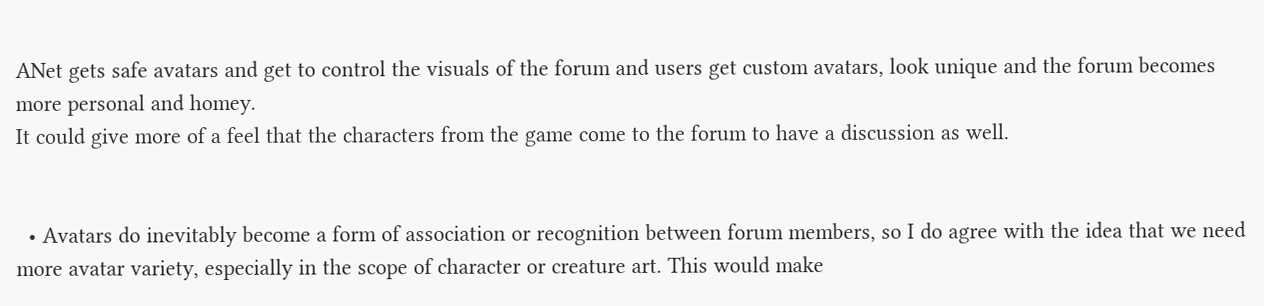ANet gets safe avatars and get to control the visuals of the forum and users get custom avatars, look unique and the forum becomes more personal and homey.
It could give more of a feel that the characters from the game come to the forum to have a discussion as well.


  • Avatars do inevitably become a form of association or recognition between forum members, so I do agree with the idea that we need more avatar variety, especially in the scope of character or creature art. This would make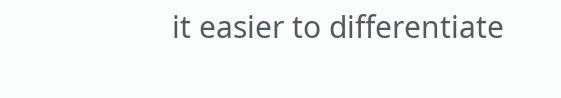it easier to differentiate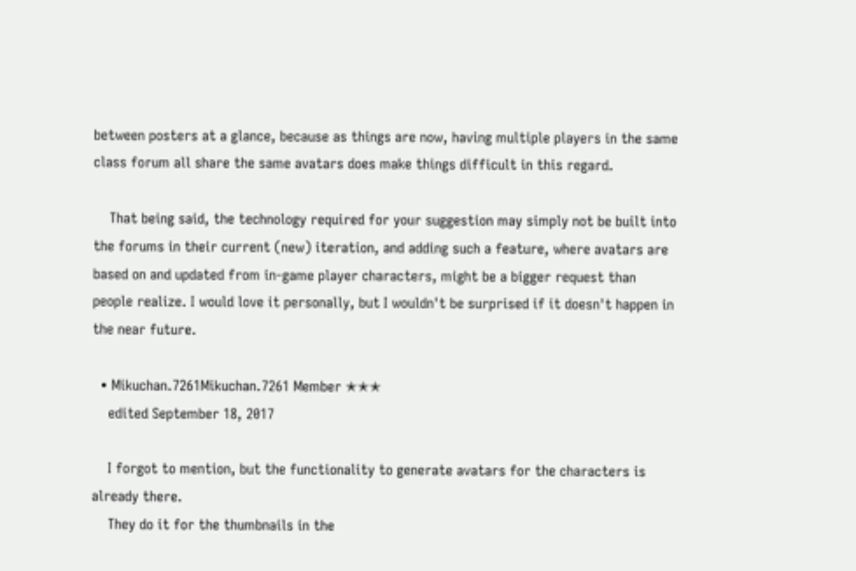between posters at a glance, because as things are now, having multiple players in the same class forum all share the same avatars does make things difficult in this regard.

    That being said, the technology required for your suggestion may simply not be built into the forums in their current (new) iteration, and adding such a feature, where avatars are based on and updated from in-game player characters, might be a bigger request than people realize. I would love it personally, but I wouldn't be surprised if it doesn't happen in the near future.

  • Mikuchan.7261Mikuchan.7261 Member ✭✭✭
    edited September 18, 2017

    I forgot to mention, but the functionality to generate avatars for the characters is already there.
    They do it for the thumbnails in the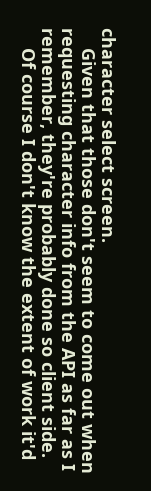character select screen.
    Given that those don't seem to come out when requesting character info from the API as far as I remember, they're probably done so client side.
    Of course I don't know the extent of work it'd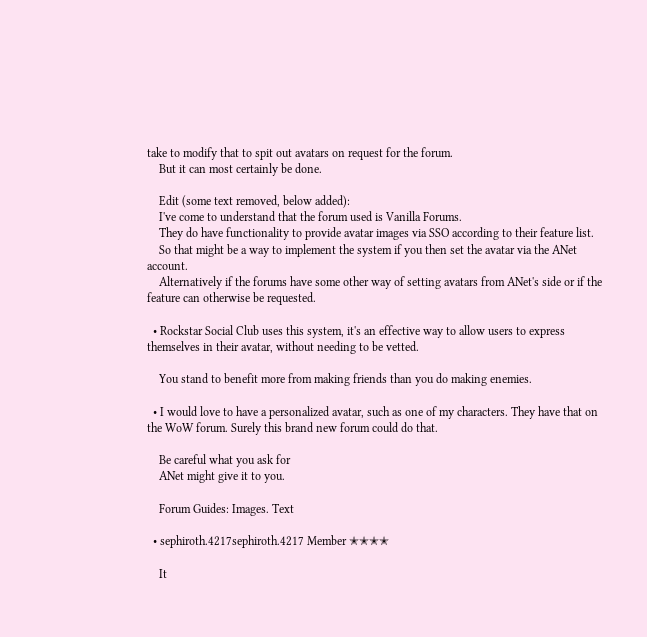take to modify that to spit out avatars on request for the forum.
    But it can most certainly be done.

    Edit (some text removed, below added):
    I've come to understand that the forum used is Vanilla Forums.
    They do have functionality to provide avatar images via SSO according to their feature list.
    So that might be a way to implement the system if you then set the avatar via the ANet account.
    Alternatively if the forums have some other way of setting avatars from ANet's side or if the feature can otherwise be requested.

  • Rockstar Social Club uses this system, it's an effective way to allow users to express themselves in their avatar, without needing to be vetted.

    You stand to benefit more from making friends than you do making enemies.

  • I would love to have a personalized avatar, such as one of my characters. They have that on the WoW forum. Surely this brand new forum could do that.

    Be careful what you ask for
    ANet might give it to you.

    Forum Guides: Images. Text

  • sephiroth.4217sephiroth.4217 Member ✭✭✭✭

    It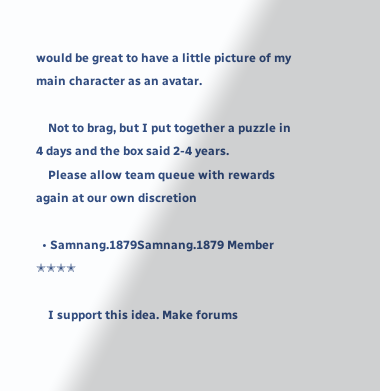would be great to have a little picture of my main character as an avatar.

    Not to brag, but I put together a puzzle in 4 days and the box said 2-4 years.
    Please allow team queue with rewards again at our own discretion

  • Samnang.1879Samnang.1879 Member ✭✭✭✭

    I support this idea. Make forums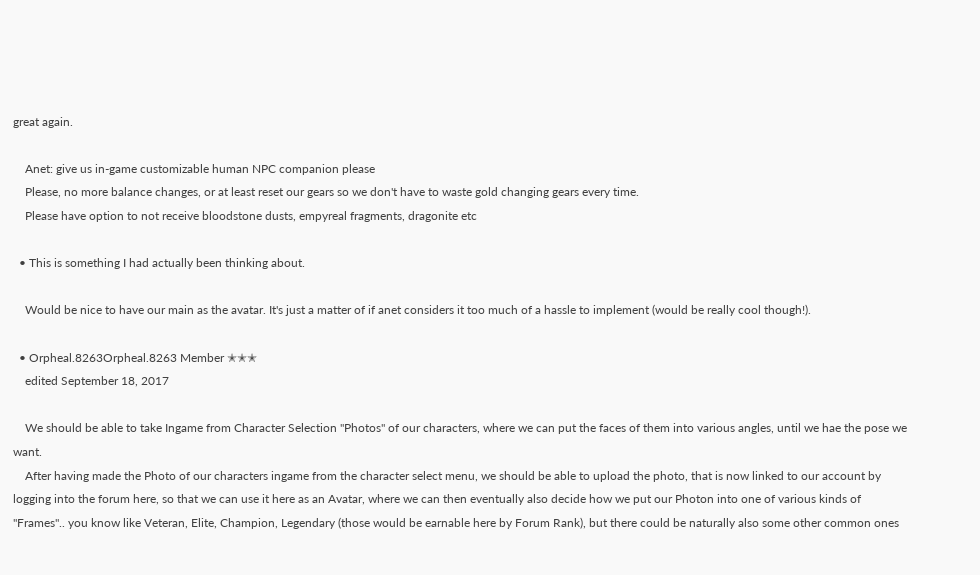great again.

    Anet: give us in-game customizable human NPC companion please
    Please, no more balance changes, or at least reset our gears so we don't have to waste gold changing gears every time.
    Please have option to not receive bloodstone dusts, empyreal fragments, dragonite etc

  • This is something I had actually been thinking about.

    Would be nice to have our main as the avatar. It's just a matter of if anet considers it too much of a hassle to implement (would be really cool though!).

  • Orpheal.8263Orpheal.8263 Member ✭✭✭
    edited September 18, 2017

    We should be able to take Ingame from Character Selection "Photos" of our characters, where we can put the faces of them into various angles, until we hae the pose we want.
    After having made the Photo of our characters ingame from the character select menu, we should be able to upload the photo, that is now linked to our account by logging into the forum here, so that we can use it here as an Avatar, where we can then eventually also decide how we put our Photon into one of various kinds of "Frames".. you know like Veteran, Elite, Champion, Legendary (those would be earnable here by Forum Rank), but there could be naturally also some other common ones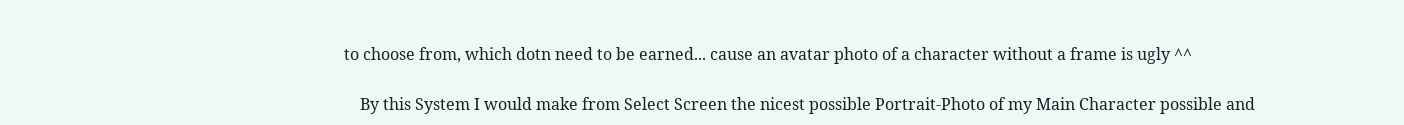to choose from, which dotn need to be earned... cause an avatar photo of a character without a frame is ugly ^^

    By this System I would make from Select Screen the nicest possible Portrait-Photo of my Main Character possible and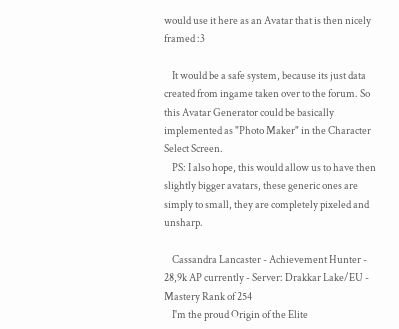would use it here as an Avatar that is then nicely framed :3

    It would be a safe system, because its just data created from ingame taken over to the forum. So this Avatar Generator could be basically implemented as "Photo Maker" in the Character Select Screen.
    PS: I also hope, this would allow us to have then slightly bigger avatars, these generic ones are simply to small, they are completely pixeled and unsharp.

    Cassandra Lancaster - Achievement Hunter - 28,9k AP currently - Server: Drakkar Lake/EU - Mastery Rank of 254
    I'm the proud Origin of the Elite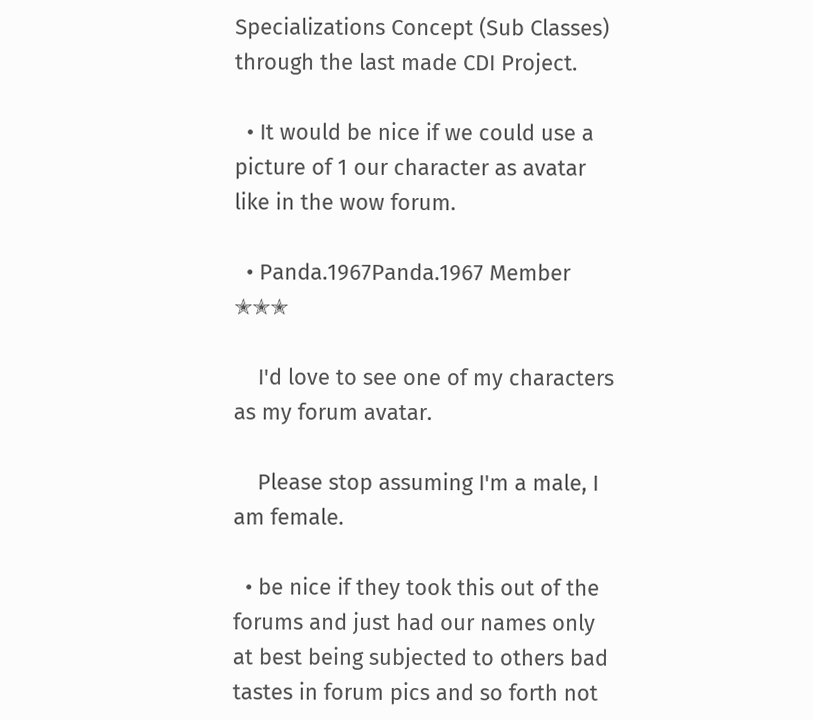Specializations Concept (Sub Classes) through the last made CDI Project.

  • It would be nice if we could use a picture of 1 our character as avatar like in the wow forum.

  • Panda.1967Panda.1967 Member ✭✭✭

    I'd love to see one of my characters as my forum avatar.

    Please stop assuming I'm a male, I am female.

  • be nice if they took this out of the forums and just had our names only at best being subjected to others bad tastes in forum pics and so forth not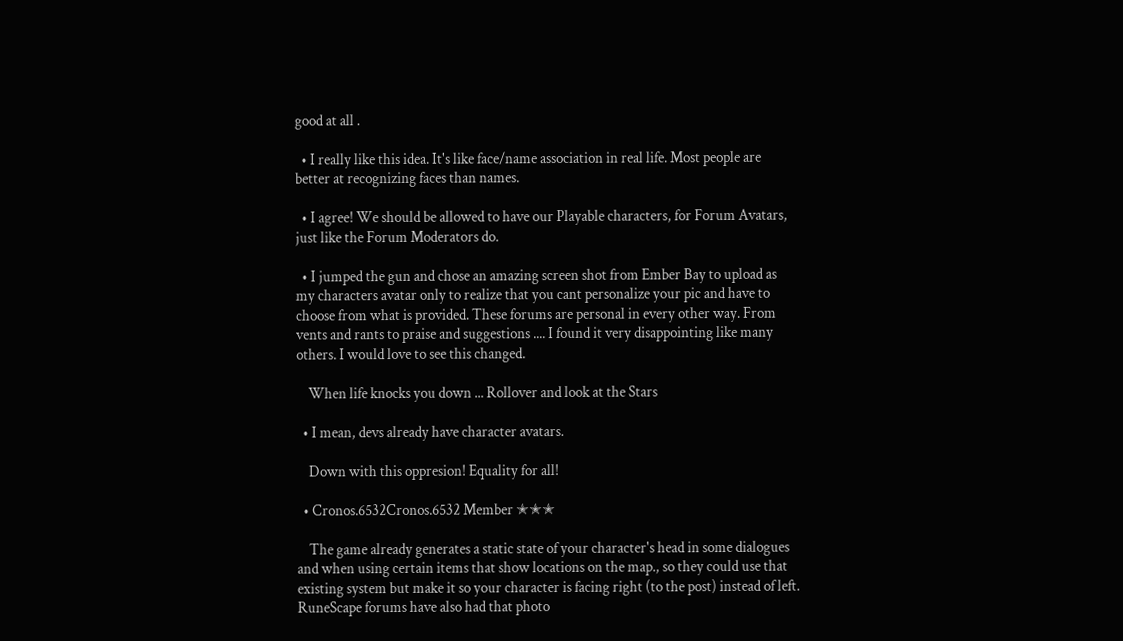good at all .

  • I really like this idea. It's like face/name association in real life. Most people are better at recognizing faces than names.

  • I agree! We should be allowed to have our Playable characters, for Forum Avatars, just like the Forum Moderators do.

  • I jumped the gun and chose an amazing screen shot from Ember Bay to upload as my characters avatar only to realize that you cant personalize your pic and have to choose from what is provided. These forums are personal in every other way. From vents and rants to praise and suggestions .... I found it very disappointing like many others. I would love to see this changed.

    When life knocks you down ... Rollover and look at the Stars

  • I mean, devs already have character avatars.

    Down with this oppresion! Equality for all!

  • Cronos.6532Cronos.6532 Member ✭✭✭

    The game already generates a static state of your character's head in some dialogues and when using certain items that show locations on the map., so they could use that existing system but make it so your character is facing right (to the post) instead of left. RuneScape forums have also had that photo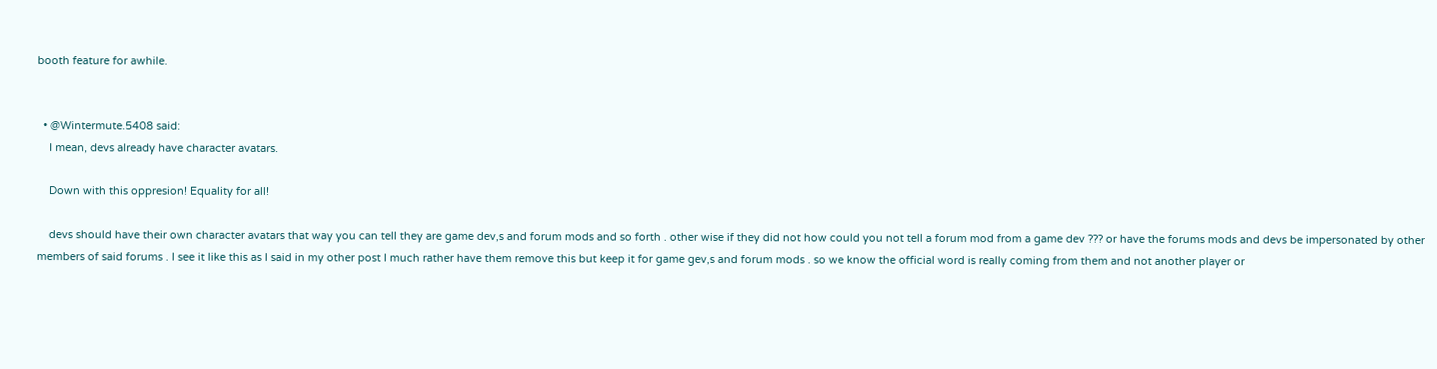booth feature for awhile.


  • @Wintermute.5408 said:
    I mean, devs already have character avatars.

    Down with this oppresion! Equality for all!

    devs should have their own character avatars that way you can tell they are game dev,s and forum mods and so forth . other wise if they did not how could you not tell a forum mod from a game dev ??? or have the forums mods and devs be impersonated by other members of said forums . I see it like this as I said in my other post I much rather have them remove this but keep it for game gev,s and forum mods . so we know the official word is really coming from them and not another player or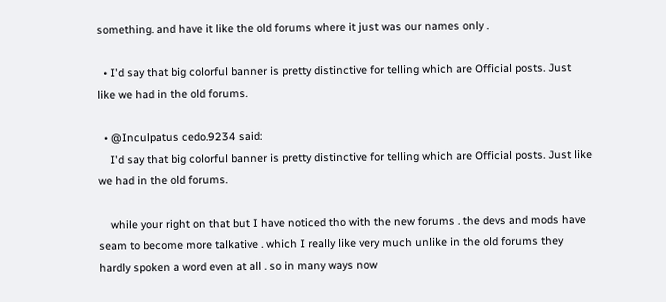something. and have it like the old forums where it just was our names only .

  • I'd say that big colorful banner is pretty distinctive for telling which are Official posts. Just like we had in the old forums.

  • @Inculpatus cedo.9234 said:
    I'd say that big colorful banner is pretty distinctive for telling which are Official posts. Just like we had in the old forums.

    while your right on that but I have noticed tho with the new forums . the devs and mods have seam to become more talkative . which I really like very much unlike in the old forums they hardly spoken a word even at all . so in many ways now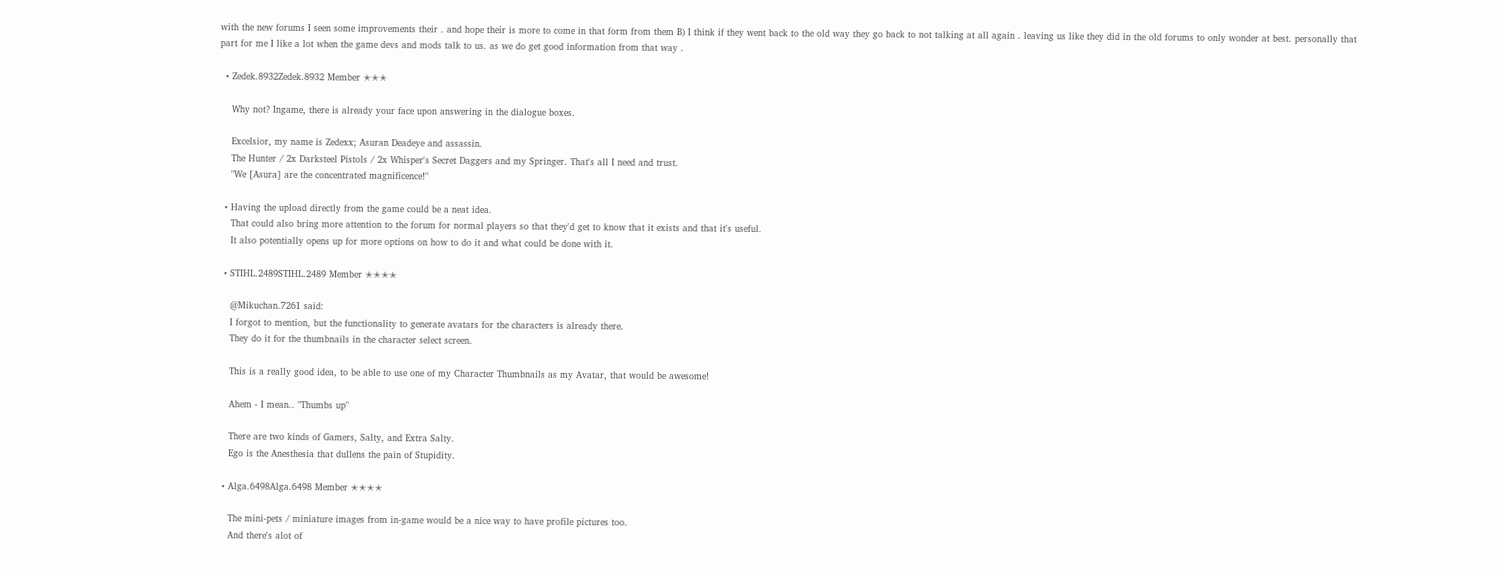with the new forums I seen some improvements their . and hope their is more to come in that form from them B) I think if they went back to the old way they go back to not talking at all again . leaving us like they did in the old forums to only wonder at best. personally that part for me I like a lot when the game devs and mods talk to us. as we do get good information from that way .

  • Zedek.8932Zedek.8932 Member ✭✭✭

    Why not? Ingame, there is already your face upon answering in the dialogue boxes.

    Excelsior, my name is Zedexx; Asuran Deadeye and assassin.
    The Hunter / 2x Darksteel Pistols / 2x Whisper's Secret Daggers and my Springer. That's all I need and trust.
    "We [Asura] are the concentrated magnificence!"

  • Having the upload directly from the game could be a neat idea.
    That could also bring more attention to the forum for normal players so that they'd get to know that it exists and that it's useful.
    It also potentially opens up for more options on how to do it and what could be done with it.

  • STIHL.2489STIHL.2489 Member ✭✭✭✭

    @Mikuchan.7261 said:
    I forgot to mention, but the functionality to generate avatars for the characters is already there.
    They do it for the thumbnails in the character select screen.

    This is a really good idea, to be able to use one of my Character Thumbnails as my Avatar, that would be awesome!

    Ahem - I mean.. "Thumbs up"

    There are two kinds of Gamers, Salty, and Extra Salty.
    Ego is the Anesthesia that dullens the pain of Stupidity.

  • Alga.6498Alga.6498 Member ✭✭✭✭

    The mini-pets / miniature images from in-game would be a nice way to have profile pictures too.
    And there's alot of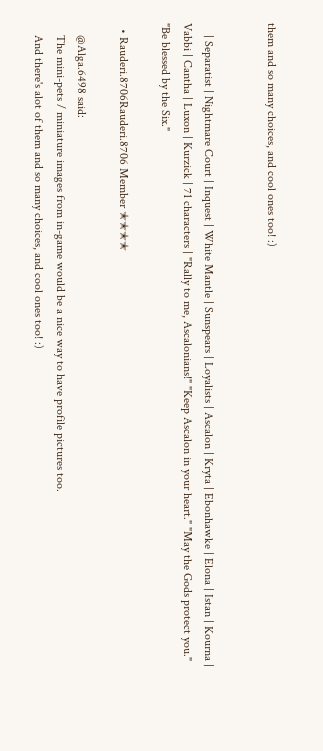them and so many choices, and cool ones too! :)


    | Separatist | Nightmare Court | Inquest | White Mantle | Sunspears | Loyalists | Ascalon | Kryta | Ebonhawke | Elona | Istan | Kourna | Vabbi | Cantha | Luxon | Kurzick | 71 characters | "Rally to me, Ascalonians!" "Keep Ascalon in your heart." "May the Gods protect you." "Be blessed by the Six."

  • Rauderi.8706Rauderi.8706 Member ✭✭✭✭

    @Alga.6498 said:
    The mini-pets / miniature images from in-game would be a nice way to have profile pictures too.
    And there's alot of them and so many choices, and cool ones too! :)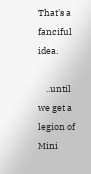That's a fanciful idea.

    ..until we get a legion of Mini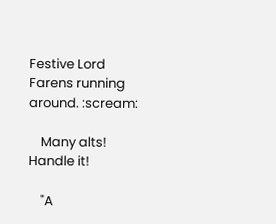Festive Lord Farens running around. :scream:

    Many alts! Handle it!

    "A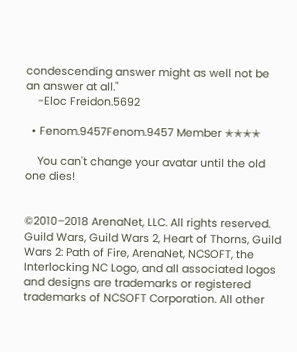condescending answer might as well not be an answer at all."
    -Eloc Freidon.5692

  • Fenom.9457Fenom.9457 Member ✭✭✭✭

    You can't change your avatar until the old one dies!


©2010–2018 ArenaNet, LLC. All rights reserved. Guild Wars, Guild Wars 2, Heart of Thorns, Guild Wars 2: Path of Fire, ArenaNet, NCSOFT, the Interlocking NC Logo, and all associated logos and designs are trademarks or registered trademarks of NCSOFT Corporation. All other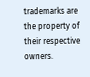trademarks are the property of their respective owners.